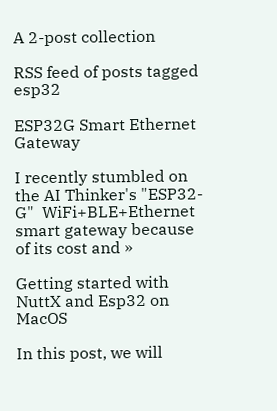A 2-post collection

RSS feed of posts tagged esp32

ESP32G Smart Ethernet Gateway

I recently stumbled on the AI Thinker's "ESP32-G"  WiFi+BLE+Ethernet smart gateway because of its cost and »

Getting started with NuttX and Esp32 on MacOS

In this post, we will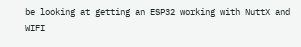be looking at getting an ESP32 working with NuttX and WIFI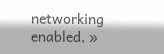networking enabled, »